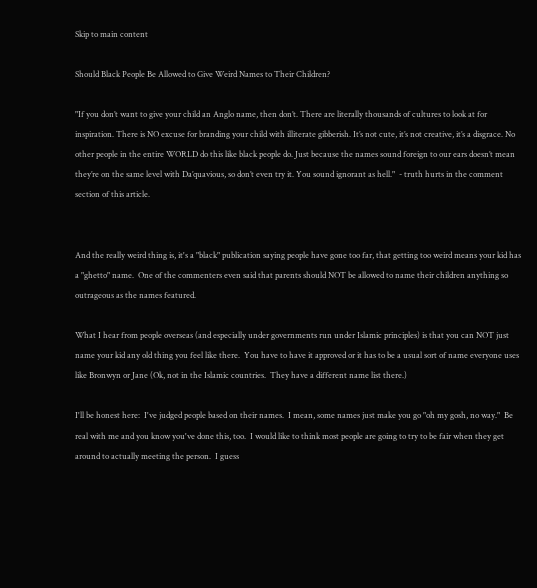Skip to main content

Should Black People Be Allowed to Give Weird Names to Their Children?

"If you don’t want to give your child an Anglo name, then don’t. There are literally thousands of cultures to look at for inspiration. There is NO excuse for branding your child with illiterate gibberish. It’s not cute, it’s not creative, it’s a disgrace. No other people in the entire WORLD do this like black people do. Just because the names sound foreign to our ears doesn’t mean they’re on the same level with Da’quavious, so don’t even try it. You sound ignorant as hell."  - truth hurts in the comment section of this article.


And the really weird thing is, it's a "black" publication saying people have gone too far, that getting too weird means your kid has a "ghetto" name.  One of the commenters even said that parents should NOT be allowed to name their children anything so outrageous as the names featured.

What I hear from people overseas (and especially under governments run under Islamic principles) is that you can NOT just name your kid any old thing you feel like there.  You have to have it approved or it has to be a usual sort of name everyone uses like Bronwyn or Jane (Ok, not in the Islamic countries.  They have a different name list there.)

I'll be honest here:  I've judged people based on their names.  I mean, some names just make you go "oh my gosh, no way."  Be real with me and you know you've done this, too.  I would like to think most people are going to try to be fair when they get around to actually meeting the person.  I guess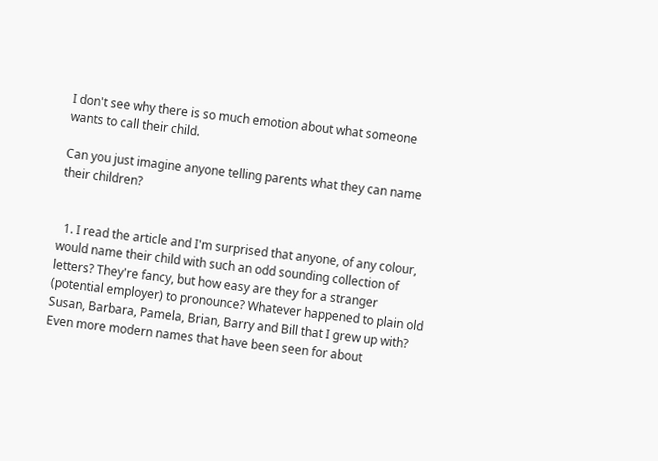I don't see why there is so much emotion about what someone wants to call their child.

Can you just imagine anyone telling parents what they can name their children?


  1. I read the article and I'm surprised that anyone, of any colour, would name their child with such an odd sounding collection of letters? They're fancy, but how easy are they for a stranger (potential employer) to pronounce? Whatever happened to plain old Susan, Barbara, Pamela, Brian, Barry and Bill that I grew up with? Even more modern names that have been seen for about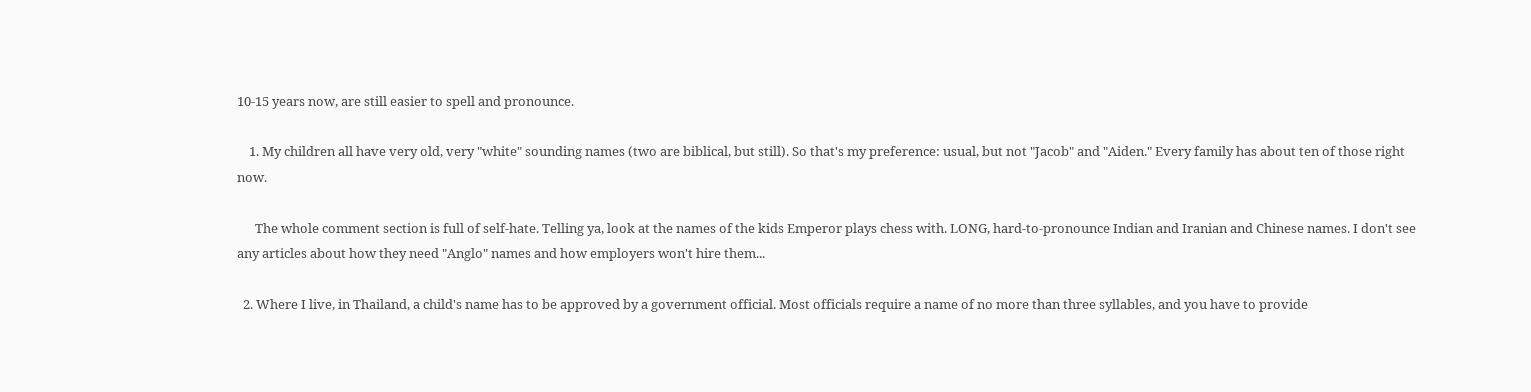10-15 years now, are still easier to spell and pronounce.

    1. My children all have very old, very "white" sounding names (two are biblical, but still). So that's my preference: usual, but not "Jacob" and "Aiden." Every family has about ten of those right now.

      The whole comment section is full of self-hate. Telling ya, look at the names of the kids Emperor plays chess with. LONG, hard-to-pronounce Indian and Iranian and Chinese names. I don't see any articles about how they need "Anglo" names and how employers won't hire them...

  2. Where I live, in Thailand, a child's name has to be approved by a government official. Most officials require a name of no more than three syllables, and you have to provide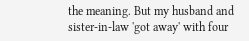the meaning. But my husband and sister-in-law 'got away' with four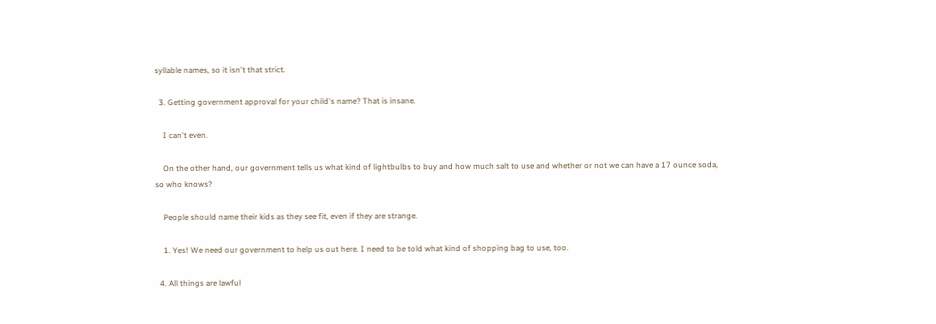syllable names, so it isn't that strict.

  3. Getting government approval for your child's name? That is insane.

    I can't even.

    On the other hand, our government tells us what kind of lightbulbs to buy and how much salt to use and whether or not we can have a 17 ounce soda, so who knows?

    People should name their kids as they see fit, even if they are strange.

    1. Yes! We need our government to help us out here. I need to be told what kind of shopping bag to use, too.

  4. All things are lawful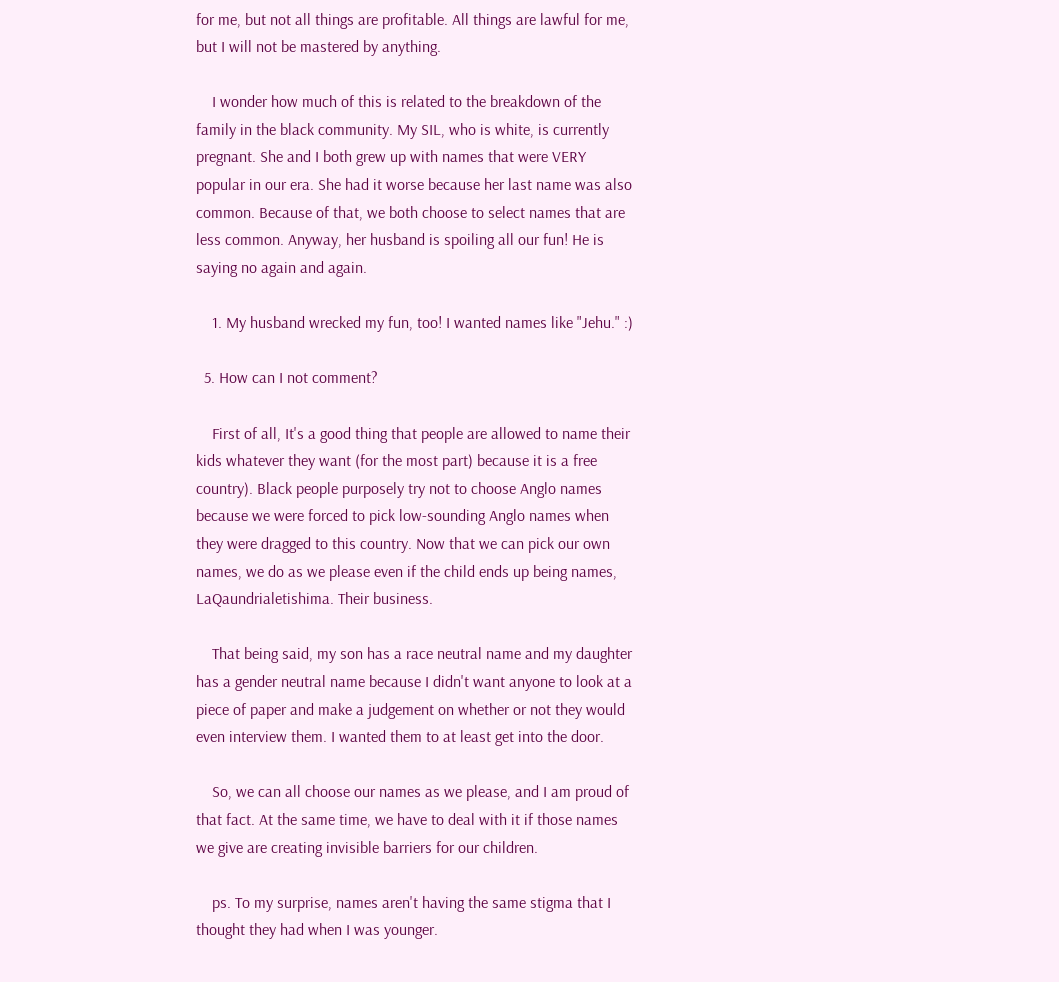for me, but not all things are profitable. All things are lawful for me, but I will not be mastered by anything.

    I wonder how much of this is related to the breakdown of the family in the black community. My SIL, who is white, is currently pregnant. She and I both grew up with names that were VERY popular in our era. She had it worse because her last name was also common. Because of that, we both choose to select names that are less common. Anyway, her husband is spoiling all our fun! He is saying no again and again.

    1. My husband wrecked my fun, too! I wanted names like "Jehu." :)

  5. How can I not comment?

    First of all, It's a good thing that people are allowed to name their kids whatever they want (for the most part) because it is a free country). Black people purposely try not to choose Anglo names because we were forced to pick low-sounding Anglo names when they were dragged to this country. Now that we can pick our own names, we do as we please even if the child ends up being names, LaQaundrialetishima. Their business.

    That being said, my son has a race neutral name and my daughter has a gender neutral name because I didn't want anyone to look at a piece of paper and make a judgement on whether or not they would even interview them. I wanted them to at least get into the door.

    So, we can all choose our names as we please, and I am proud of that fact. At the same time, we have to deal with it if those names we give are creating invisible barriers for our children.

    ps. To my surprise, names aren't having the same stigma that I thought they had when I was younger.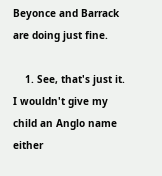Beyonce and Barrack are doing just fine.

    1. See, that's just it. I wouldn't give my child an Anglo name either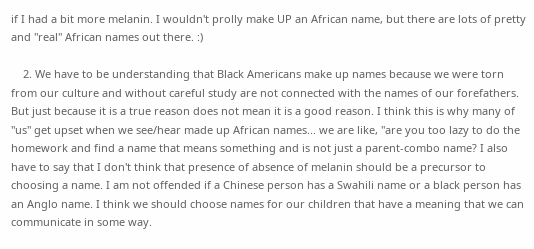if I had a bit more melanin. I wouldn't prolly make UP an African name, but there are lots of pretty and "real" African names out there. :)

    2. We have to be understanding that Black Americans make up names because we were torn from our culture and without careful study are not connected with the names of our forefathers. But just because it is a true reason does not mean it is a good reason. I think this is why many of "us" get upset when we see/hear made up African names... we are like, "are you too lazy to do the homework and find a name that means something and is not just a parent-combo name? I also have to say that I don't think that presence of absence of melanin should be a precursor to choosing a name. I am not offended if a Chinese person has a Swahili name or a black person has an Anglo name. I think we should choose names for our children that have a meaning that we can communicate in some way.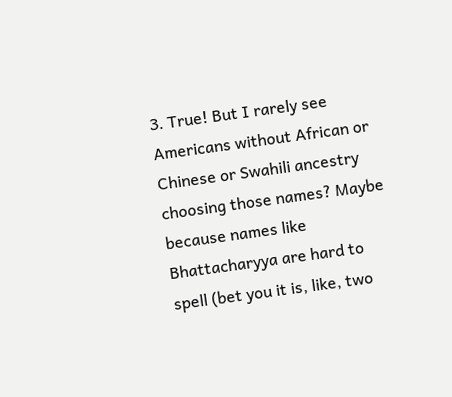3. True! But I rarely see Americans without African or Chinese or Swahili ancestry choosing those names? Maybe because names like Bhattacharyya are hard to spell (bet you it is, like, two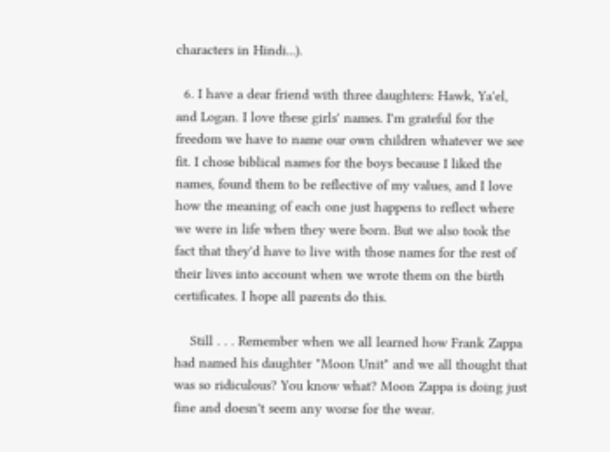characters in Hindi...).

  6. I have a dear friend with three daughters: Hawk, Ya'el, and Logan. I love these girls' names. I'm grateful for the freedom we have to name our own children whatever we see fit. I chose biblical names for the boys because I liked the names, found them to be reflective of my values, and I love how the meaning of each one just happens to reflect where we were in life when they were born. But we also took the fact that they'd have to live with those names for the rest of their lives into account when we wrote them on the birth certificates. I hope all parents do this.

    Still . . . Remember when we all learned how Frank Zappa had named his daughter "Moon Unit" and we all thought that was so ridiculous? You know what? Moon Zappa is doing just fine and doesn't seem any worse for the wear.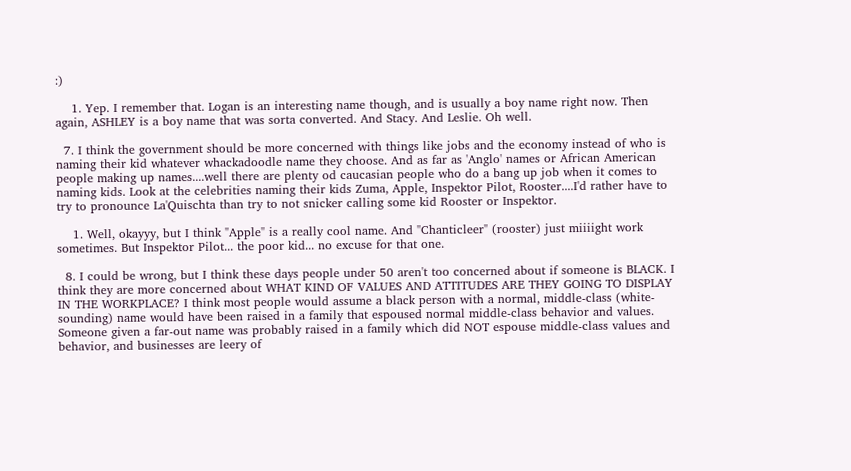:)

    1. Yep. I remember that. Logan is an interesting name though, and is usually a boy name right now. Then again, ASHLEY is a boy name that was sorta converted. And Stacy. And Leslie. Oh well.

  7. I think the government should be more concerned with things like jobs and the economy instead of who is naming their kid whatever whackadoodle name they choose. And as far as 'Anglo' names or African American people making up names....well there are plenty od caucasian people who do a bang up job when it comes to naming kids. Look at the celebrities naming their kids Zuma, Apple, Inspektor Pilot, Rooster....I'd rather have to try to pronounce La'Quischta than try to not snicker calling some kid Rooster or Inspektor.

    1. Well, okayyy, but I think "Apple" is a really cool name. And "Chanticleer" (rooster) just miiiight work sometimes. But Inspektor Pilot... the poor kid... no excuse for that one.

  8. I could be wrong, but I think these days people under 50 aren't too concerned about if someone is BLACK. I think they are more concerned about WHAT KIND OF VALUES AND ATTITUDES ARE THEY GOING TO DISPLAY IN THE WORKPLACE? I think most people would assume a black person with a normal, middle-class (white-sounding) name would have been raised in a family that espoused normal middle-class behavior and values. Someone given a far-out name was probably raised in a family which did NOT espouse middle-class values and behavior, and businesses are leery of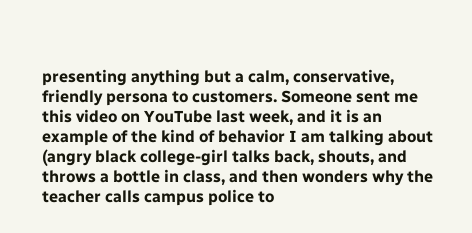presenting anything but a calm, conservative, friendly persona to customers. Someone sent me this video on YouTube last week, and it is an example of the kind of behavior I am talking about (angry black college-girl talks back, shouts, and throws a bottle in class, and then wonders why the teacher calls campus police to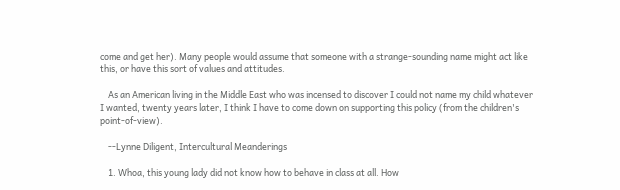come and get her). Many people would assume that someone with a strange-sounding name might act like this, or have this sort of values and attitudes.

    As an American living in the Middle East who was incensed to discover I could not name my child whatever I wanted, twenty years later, I think I have to come down on supporting this policy (from the children's point-of-view).

    --Lynne Diligent, Intercultural Meanderings

    1. Whoa, this young lady did not know how to behave in class at all. How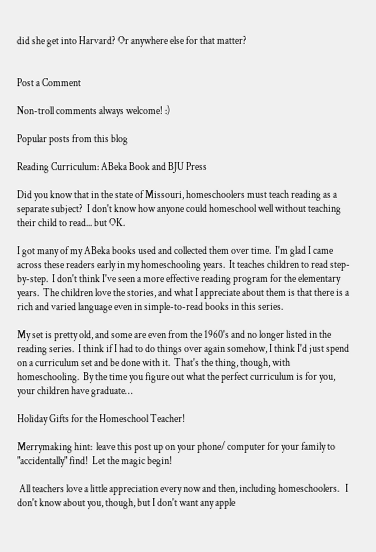did she get into Harvard? Or anywhere else for that matter?


Post a Comment

Non-troll comments always welcome! :)

Popular posts from this blog

Reading Curriculum: ABeka Book and BJU Press

Did you know that in the state of Missouri, homeschoolers must teach reading as a separate subject?  I don't know how anyone could homeschool well without teaching their child to read... but OK.

I got many of my ABeka books used and collected them over time.  I'm glad I came across these readers early in my homeschooling years.  It teaches children to read step-by-step.  I don't think I've seen a more effective reading program for the elementary years.  The children love the stories, and what I appreciate about them is that there is a rich and varied language even in simple-to-read books in this series.

My set is pretty old, and some are even from the 1960's and no longer listed in the reading series.  I think if I had to do things over again somehow, I think I'd just spend on a curriculum set and be done with it.  That's the thing, though, with homeschooling.  By the time you figure out what the perfect curriculum is for you, your children have graduate…

Holiday Gifts for the Homeschool Teacher!

Merrymaking hint:  leave this post up on your phone/ computer for your family to "accidentally" find!  Let the magic begin!

 All teachers love a little appreciation every now and then, including homeschoolers.   I don't know about you, though, but I don't want any apple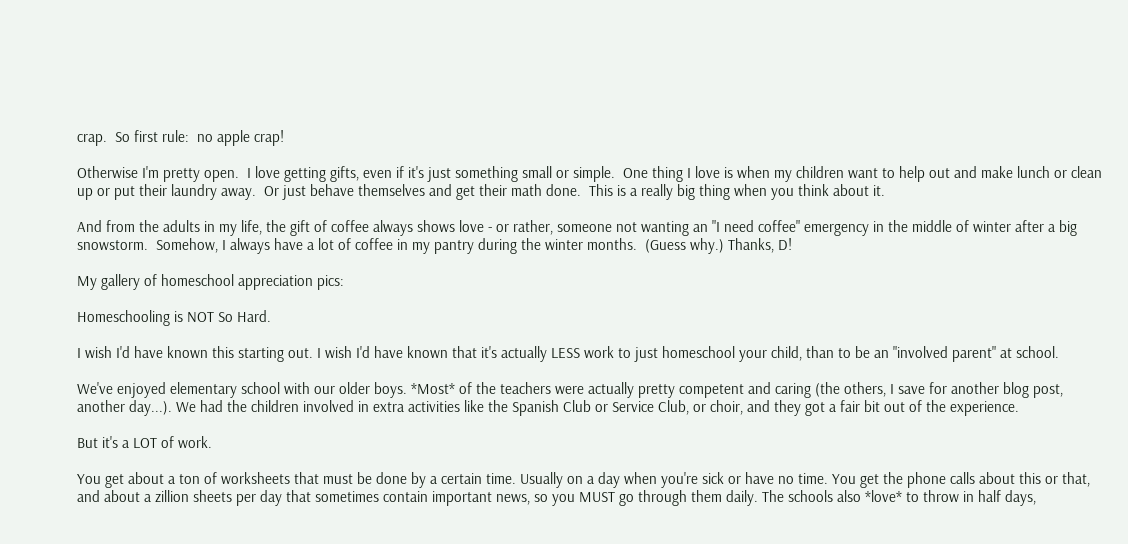crap.  So first rule:  no apple crap!

Otherwise I'm pretty open.  I love getting gifts, even if it's just something small or simple.  One thing I love is when my children want to help out and make lunch or clean up or put their laundry away.  Or just behave themselves and get their math done.  This is a really big thing when you think about it.

And from the adults in my life, the gift of coffee always shows love - or rather, someone not wanting an "I need coffee" emergency in the middle of winter after a big snowstorm.  Somehow, I always have a lot of coffee in my pantry during the winter months.  (Guess why.) Thanks, D!

My gallery of homeschool appreciation pics:

Homeschooling is NOT So Hard.

I wish I'd have known this starting out. I wish I'd have known that it's actually LESS work to just homeschool your child, than to be an "involved parent" at school.

We've enjoyed elementary school with our older boys. *Most* of the teachers were actually pretty competent and caring (the others, I save for another blog post, another day...). We had the children involved in extra activities like the Spanish Club or Service Club, or choir, and they got a fair bit out of the experience.

But it's a LOT of work.

You get about a ton of worksheets that must be done by a certain time. Usually on a day when you're sick or have no time. You get the phone calls about this or that, and about a zillion sheets per day that sometimes contain important news, so you MUST go through them daily. The schools also *love* to throw in half days,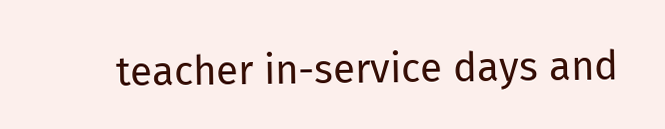teacher in-service days and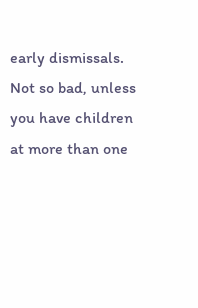early dismissals. Not so bad, unless you have children at more than one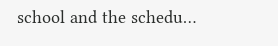school and the schedu…